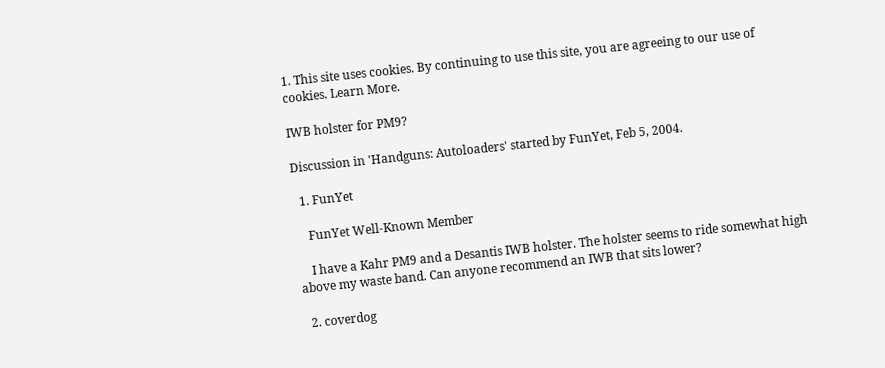1. This site uses cookies. By continuing to use this site, you are agreeing to our use of cookies. Learn More.

IWB holster for PM9?

Discussion in 'Handguns: Autoloaders' started by FunYet, Feb 5, 2004.

  1. FunYet

    FunYet Well-Known Member

    I have a Kahr PM9 and a Desantis IWB holster. The holster seems to ride somewhat high above my waste band. Can anyone recommend an IWB that sits lower?

  2. coverdog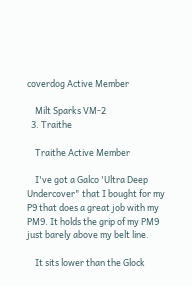coverdog Active Member

    Milt Sparks VM-2
  3. Traithe

    Traithe Active Member

    I've got a Galco 'Ultra Deep Undercover" that I bought for my P9 that does a great job with my PM9. It holds the grip of my PM9 just barely above my belt line.

    It sits lower than the Glock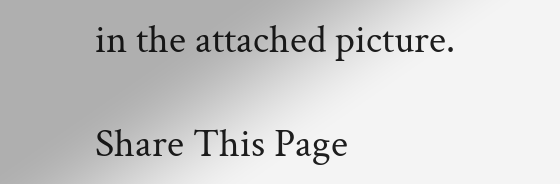in the attached picture.

Share This Page